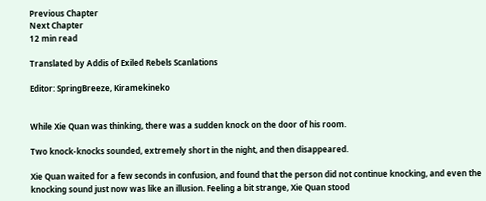Previous Chapter
Next Chapter
12 min read

Translated by Addis of Exiled Rebels Scanlations

Editor: SpringBreeze, Kiramekineko


While Xie Quan was thinking, there was a sudden knock on the door of his room.

Two knock-knocks sounded, extremely short in the night, and then disappeared.

Xie Quan waited for a few seconds in confusion, and found that the person did not continue knocking, and even the knocking sound just now was like an illusion. Feeling a bit strange, Xie Quan stood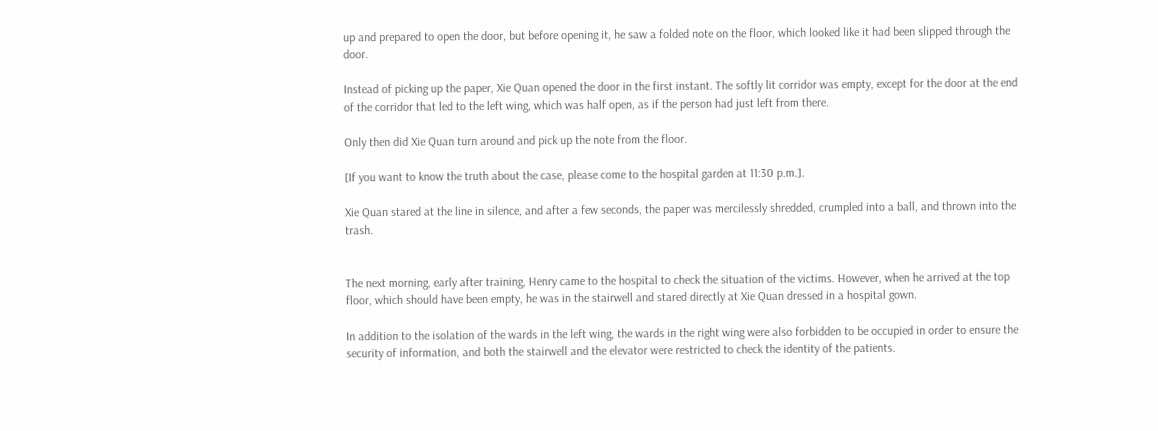up and prepared to open the door, but before opening it, he saw a folded note on the floor, which looked like it had been slipped through the door.

Instead of picking up the paper, Xie Quan opened the door in the first instant. The softly lit corridor was empty, except for the door at the end of the corridor that led to the left wing, which was half open, as if the person had just left from there.

Only then did Xie Quan turn around and pick up the note from the floor.

[If you want to know the truth about the case, please come to the hospital garden at 11:30 p.m.].

Xie Quan stared at the line in silence, and after a few seconds, the paper was mercilessly shredded, crumpled into a ball, and thrown into the trash.


The next morning, early after training, Henry came to the hospital to check the situation of the victims. However, when he arrived at the top floor, which should have been empty, he was in the stairwell and stared directly at Xie Quan dressed in a hospital gown.

In addition to the isolation of the wards in the left wing, the wards in the right wing were also forbidden to be occupied in order to ensure the security of information, and both the stairwell and the elevator were restricted to check the identity of the patients.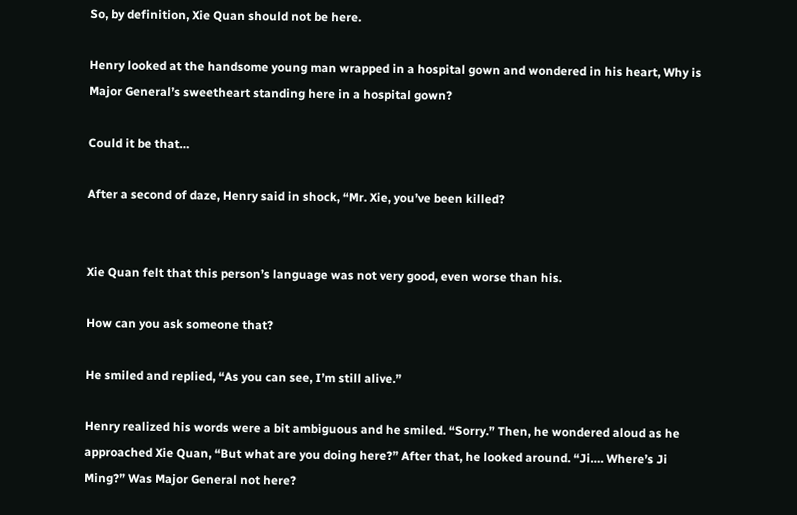So, by definition, Xie Quan should not be here.

Henry looked at the handsome young man wrapped in a hospital gown and wondered in his heart, Why is Major General’s sweetheart standing here in a hospital gown?

Could it be that…

After a second of daze, Henry said in shock, “Mr. Xie, you’ve been killed?


Xie Quan felt that this person’s language was not very good, even worse than his.

How can you ask someone that?

He smiled and replied, “As you can see, I’m still alive.”

Henry realized his words were a bit ambiguous and he smiled. “Sorry.” Then, he wondered aloud as he approached Xie Quan, “But what are you doing here?” After that, he looked around. “Ji…. Where’s Ji Ming?” Was Major General not here?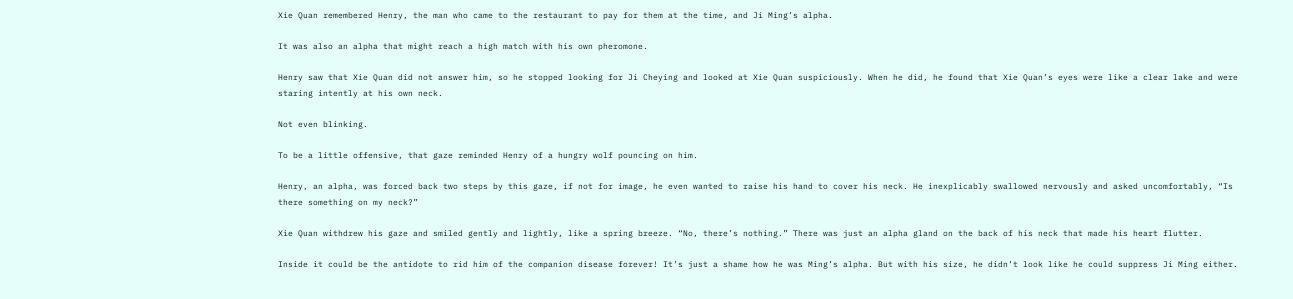Xie Quan remembered Henry, the man who came to the restaurant to pay for them at the time, and Ji Ming’s alpha.

It was also an alpha that might reach a high match with his own pheromone.

Henry saw that Xie Quan did not answer him, so he stopped looking for Ji Cheying and looked at Xie Quan suspiciously. When he did, he found that Xie Quan’s eyes were like a clear lake and were staring intently at his own neck.

Not even blinking.

To be a little offensive, that gaze reminded Henry of a hungry wolf pouncing on him.

Henry, an alpha, was forced back two steps by this gaze, if not for image, he even wanted to raise his hand to cover his neck. He inexplicably swallowed nervously and asked uncomfortably, “Is there something on my neck?”

Xie Quan withdrew his gaze and smiled gently and lightly, like a spring breeze. “No, there’s nothing.” There was just an alpha gland on the back of his neck that made his heart flutter.

Inside it could be the antidote to rid him of the companion disease forever! It’s just a shame how he was Ming’s alpha. But with his size, he didn’t look like he could suppress Ji Ming either.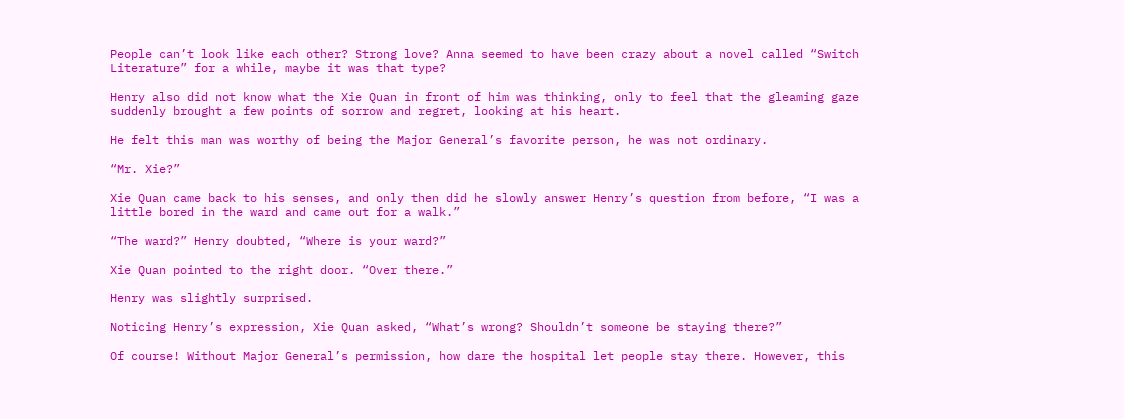People can’t look like each other? Strong love? Anna seemed to have been crazy about a novel called “Switch Literature” for a while, maybe it was that type?

Henry also did not know what the Xie Quan in front of him was thinking, only to feel that the gleaming gaze suddenly brought a few points of sorrow and regret, looking at his heart.

He felt this man was worthy of being the Major General’s favorite person, he was not ordinary.

“Mr. Xie?”

Xie Quan came back to his senses, and only then did he slowly answer Henry’s question from before, “I was a little bored in the ward and came out for a walk.”

“The ward?” Henry doubted, “Where is your ward?”

Xie Quan pointed to the right door. “Over there.”

Henry was slightly surprised.

Noticing Henry’s expression, Xie Quan asked, “What’s wrong? Shouldn’t someone be staying there?”

Of course! Without Major General’s permission, how dare the hospital let people stay there. However, this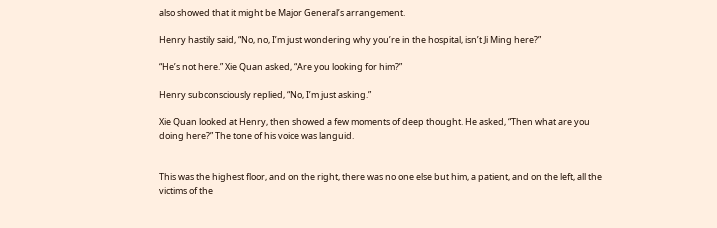also showed that it might be Major General’s arrangement.

Henry hastily said, “No, no, I’m just wondering why you’re in the hospital, isn’t Ji Ming here?”

“He’s not here.” Xie Quan asked, “Are you looking for him?”

Henry subconsciously replied, “No, I’m just asking.”

Xie Quan looked at Henry, then showed a few moments of deep thought. He asked, “Then what are you doing here?” The tone of his voice was languid.


This was the highest floor, and on the right, there was no one else but him, a patient, and on the left, all the victims of the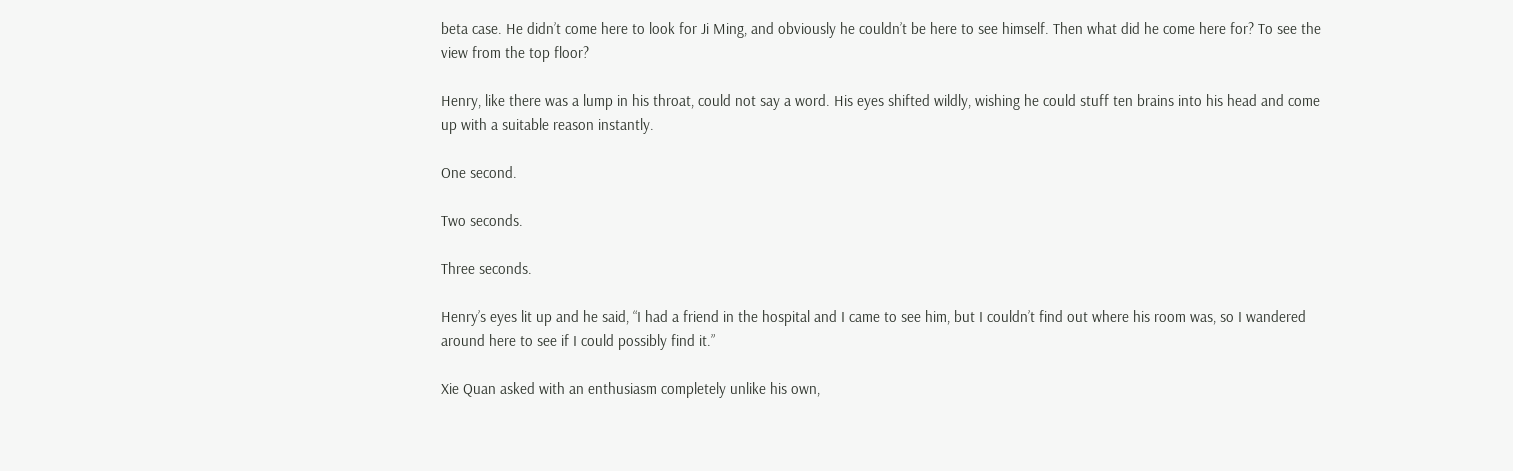beta case. He didn’t come here to look for Ji Ming, and obviously he couldn’t be here to see himself. Then what did he come here for? To see the view from the top floor?

Henry, like there was a lump in his throat, could not say a word. His eyes shifted wildly, wishing he could stuff ten brains into his head and come up with a suitable reason instantly.

One second.

Two seconds.

Three seconds.

Henry’s eyes lit up and he said, “I had a friend in the hospital and I came to see him, but I couldn’t find out where his room was, so I wandered around here to see if I could possibly find it.”

Xie Quan asked with an enthusiasm completely unlike his own,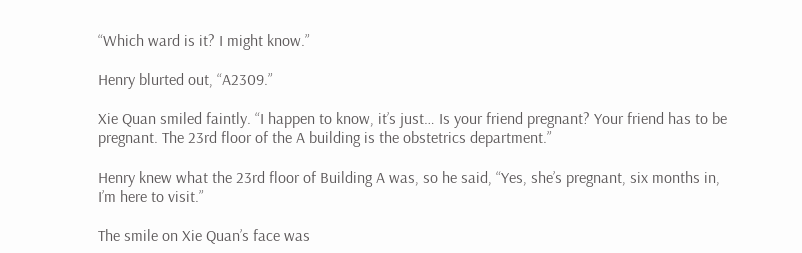“Which ward is it? I might know.”

Henry blurted out, “A2309.”

Xie Quan smiled faintly. “I happen to know, it’s just… Is your friend pregnant? Your friend has to be pregnant. The 23rd floor of the A building is the obstetrics department.”

Henry knew what the 23rd floor of Building A was, so he said, “Yes, she’s pregnant, six months in, I’m here to visit.”

The smile on Xie Quan’s face was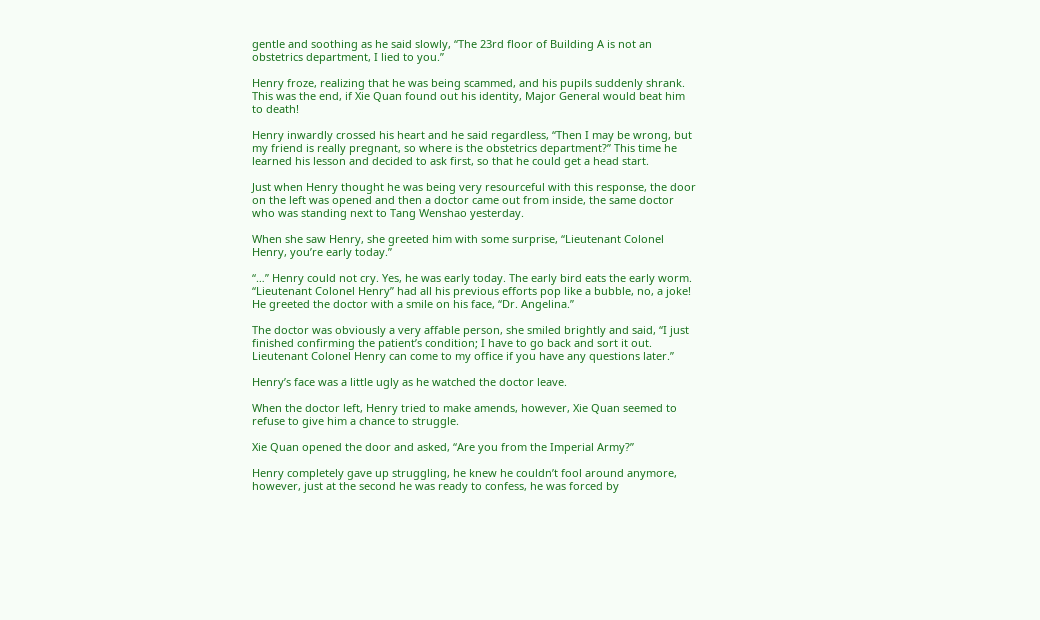gentle and soothing as he said slowly, “The 23rd floor of Building A is not an obstetrics department, I lied to you.”

Henry froze, realizing that he was being scammed, and his pupils suddenly shrank. This was the end, if Xie Quan found out his identity, Major General would beat him to death!

Henry inwardly crossed his heart and he said regardless, “Then I may be wrong, but my friend is really pregnant, so where is the obstetrics department?” This time he learned his lesson and decided to ask first, so that he could get a head start.

Just when Henry thought he was being very resourceful with this response, the door on the left was opened and then a doctor came out from inside, the same doctor who was standing next to Tang Wenshao yesterday.

When she saw Henry, she greeted him with some surprise, “Lieutenant Colonel Henry, you’re early today.”

“…” Henry could not cry. Yes, he was early today. The early bird eats the early worm. “Lieutenant Colonel Henry” had all his previous efforts pop like a bubble, no, a joke! He greeted the doctor with a smile on his face, “Dr. Angelina.”

The doctor was obviously a very affable person, she smiled brightly and said, “I just finished confirming the patient’s condition; I have to go back and sort it out. Lieutenant Colonel Henry can come to my office if you have any questions later.”

Henry’s face was a little ugly as he watched the doctor leave.

When the doctor left, Henry tried to make amends, however, Xie Quan seemed to refuse to give him a chance to struggle.

Xie Quan opened the door and asked, “Are you from the Imperial Army?”

Henry completely gave up struggling, he knew he couldn’t fool around anymore, however, just at the second he was ready to confess, he was forced by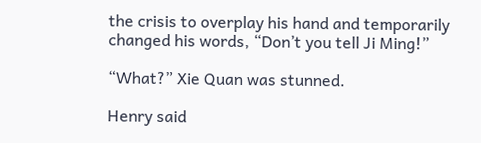the crisis to overplay his hand and temporarily changed his words, “Don’t you tell Ji Ming!”

“What?” Xie Quan was stunned.

Henry said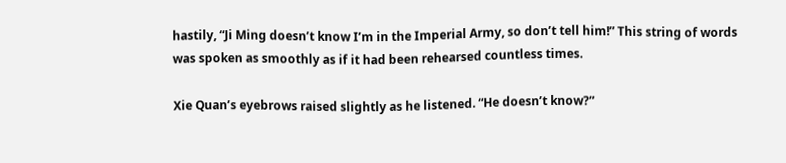hastily, “Ji Ming doesn’t know I’m in the Imperial Army, so don’t tell him!” This string of words was spoken as smoothly as if it had been rehearsed countless times.

Xie Quan’s eyebrows raised slightly as he listened. “He doesn’t know?”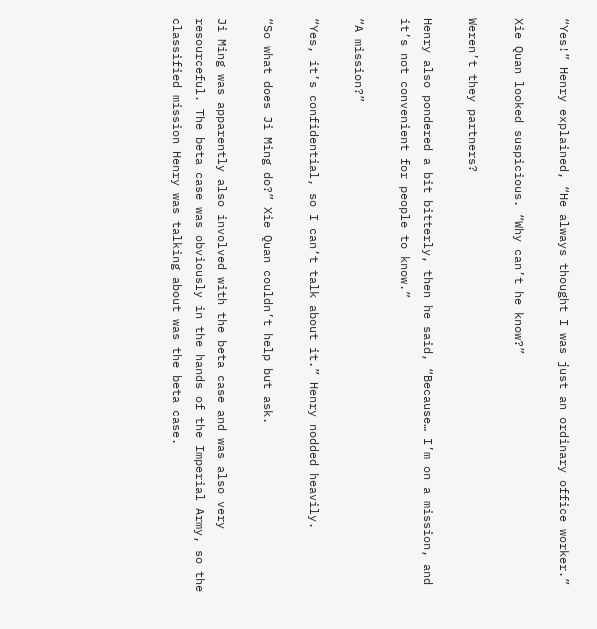“Yes!” Henry explained, “He always thought I was just an ordinary office worker.”

Xie Quan looked suspicious. “Why can’t he know?”

Weren’t they partners?

Henry also pondered a bit bitterly, then he said, “Because… I’m on a mission, and it’s not convenient for people to know.”

“A mission?”

“Yes, it’s confidential, so I can’t talk about it.” Henry nodded heavily.

“So what does Ji Ming do?” Xie Quan couldn’t help but ask.

Ji Ming was apparently also involved with the beta case and was also very resourceful. The beta case was obviously in the hands of the Imperial Army, so the classified mission Henry was talking about was the beta case.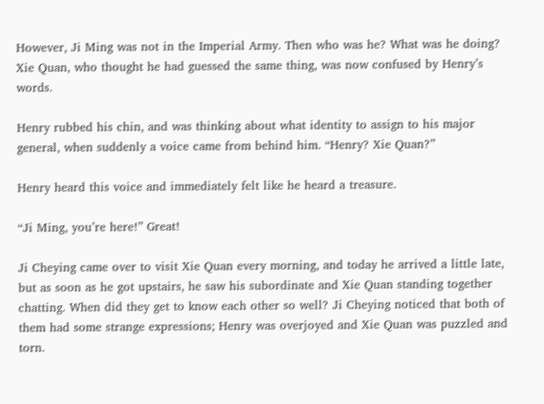However, Ji Ming was not in the Imperial Army. Then who was he? What was he doing? Xie Quan, who thought he had guessed the same thing, was now confused by Henry’s words.

Henry rubbed his chin, and was thinking about what identity to assign to his major general, when suddenly a voice came from behind him. “Henry? Xie Quan?”

Henry heard this voice and immediately felt like he heard a treasure.

“Ji Ming, you’re here!” Great!

Ji Cheying came over to visit Xie Quan every morning, and today he arrived a little late, but as soon as he got upstairs, he saw his subordinate and Xie Quan standing together chatting. When did they get to know each other so well? Ji Cheying noticed that both of them had some strange expressions; Henry was overjoyed and Xie Quan was puzzled and torn.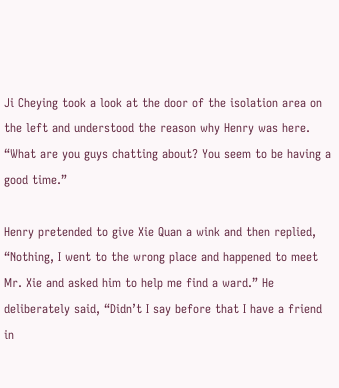Ji Cheying took a look at the door of the isolation area on the left and understood the reason why Henry was here. “What are you guys chatting about? You seem to be having a good time.”

Henry pretended to give Xie Quan a wink and then replied, “Nothing, I went to the wrong place and happened to meet Mr. Xie and asked him to help me find a ward.” He deliberately said, “Didn’t I say before that I have a friend in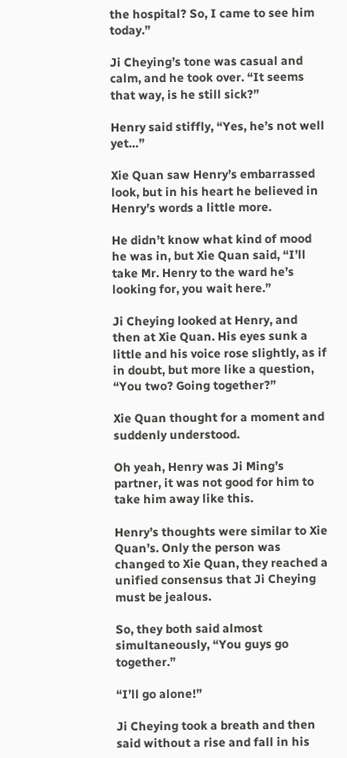the hospital? So, I came to see him today.”

Ji Cheying’s tone was casual and calm, and he took over. “It seems that way, is he still sick?”

Henry said stiffly, “Yes, he’s not well yet…”

Xie Quan saw Henry’s embarrassed look, but in his heart he believed in Henry’s words a little more.

He didn’t know what kind of mood he was in, but Xie Quan said, “I’ll take Mr. Henry to the ward he’s looking for, you wait here.”

Ji Cheying looked at Henry, and then at Xie Quan. His eyes sunk a little and his voice rose slightly, as if in doubt, but more like a question, “You two? Going together?”

Xie Quan thought for a moment and suddenly understood.

Oh yeah, Henry was Ji Ming’s partner, it was not good for him to take him away like this.

Henry’s thoughts were similar to Xie Quan’s. Only the person was changed to Xie Quan, they reached a unified consensus that Ji Cheying must be jealous.

So, they both said almost simultaneously, “You guys go together.”

“I’ll go alone!”

Ji Cheying took a breath and then said without a rise and fall in his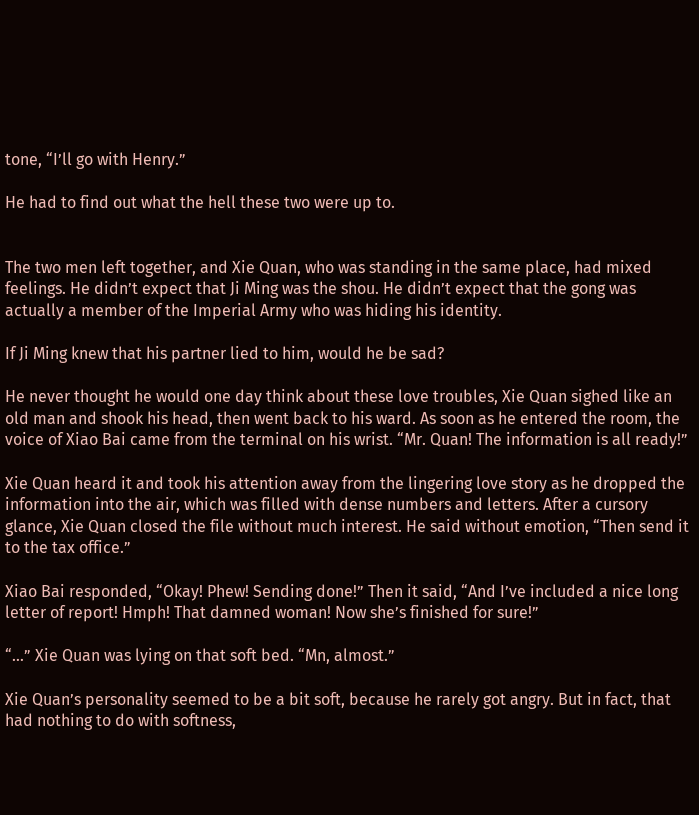tone, “I’ll go with Henry.”

He had to find out what the hell these two were up to.


The two men left together, and Xie Quan, who was standing in the same place, had mixed feelings. He didn’t expect that Ji Ming was the shou. He didn’t expect that the gong was actually a member of the Imperial Army who was hiding his identity.

If Ji Ming knew that his partner lied to him, would he be sad?

He never thought he would one day think about these love troubles, Xie Quan sighed like an old man and shook his head, then went back to his ward. As soon as he entered the room, the voice of Xiao Bai came from the terminal on his wrist. “Mr. Quan! The information is all ready!”

Xie Quan heard it and took his attention away from the lingering love story as he dropped the information into the air, which was filled with dense numbers and letters. After a cursory glance, Xie Quan closed the file without much interest. He said without emotion, “Then send it to the tax office.”

Xiao Bai responded, “Okay! Phew! Sending done!” Then it said, “And I’ve included a nice long letter of report! Hmph! That damned woman! Now she’s finished for sure!”

“…” Xie Quan was lying on that soft bed. “Mn, almost.”

Xie Quan’s personality seemed to be a bit soft, because he rarely got angry. But in fact, that had nothing to do with softness,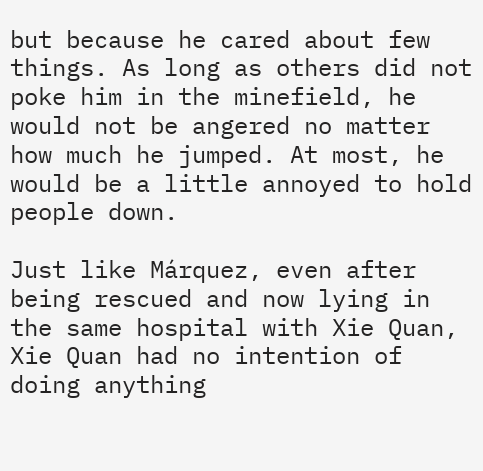but because he cared about few things. As long as others did not poke him in the minefield, he would not be angered no matter how much he jumped. At most, he would be a little annoyed to hold people down.

Just like Márquez, even after being rescued and now lying in the same hospital with Xie Quan, Xie Quan had no intention of doing anything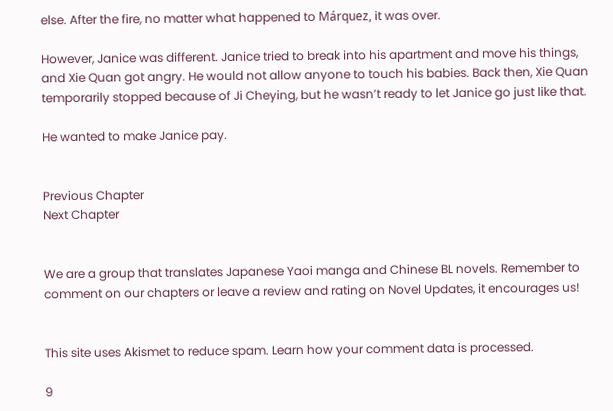else. After the fire, no matter what happened to Márquez, it was over.

However, Janice was different. Janice tried to break into his apartment and move his things, and Xie Quan got angry. He would not allow anyone to touch his babies. Back then, Xie Quan temporarily stopped because of Ji Cheying, but he wasn’t ready to let Janice go just like that.

He wanted to make Janice pay.


Previous Chapter
Next Chapter


We are a group that translates Japanese Yaoi manga and Chinese BL novels. Remember to comment on our chapters or leave a review and rating on Novel Updates, it encourages us!


This site uses Akismet to reduce spam. Learn how your comment data is processed.

9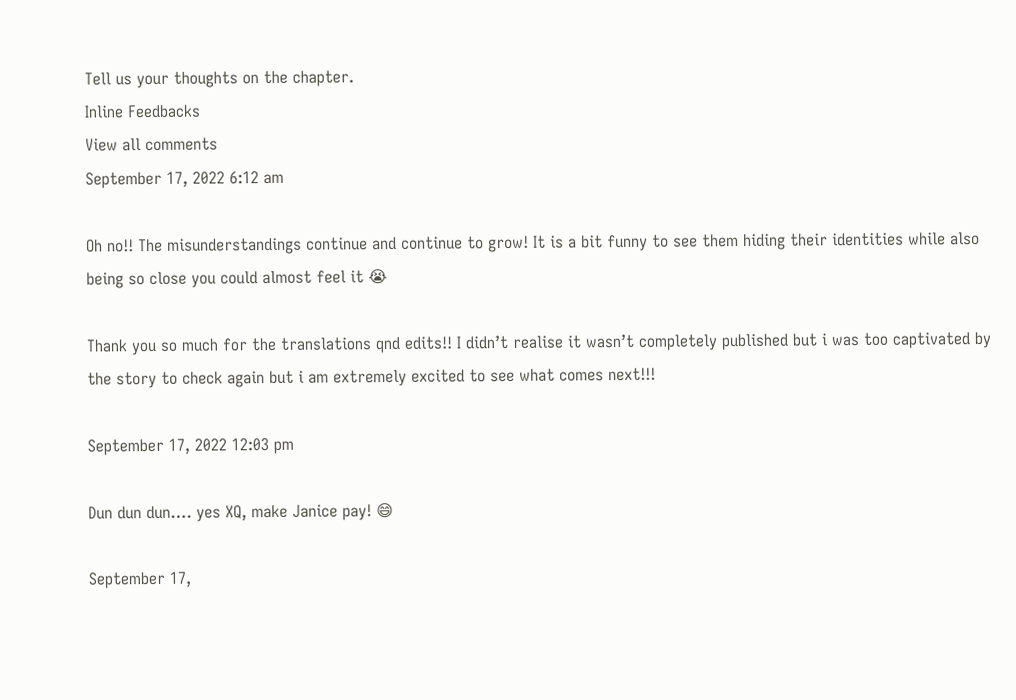Tell us your thoughts on the chapter.
Inline Feedbacks
View all comments
September 17, 2022 6:12 am

Oh no!! The misunderstandings continue and continue to grow! It is a bit funny to see them hiding their identities while also being so close you could almost feel it 😭

Thank you so much for the translations qnd edits!! I didn’t realise it wasn’t completely published but i was too captivated by the story to check again but i am extremely excited to see what comes next!!!

September 17, 2022 12:03 pm

Dun dun dun…. yes XQ, make Janice pay! 😄

September 17,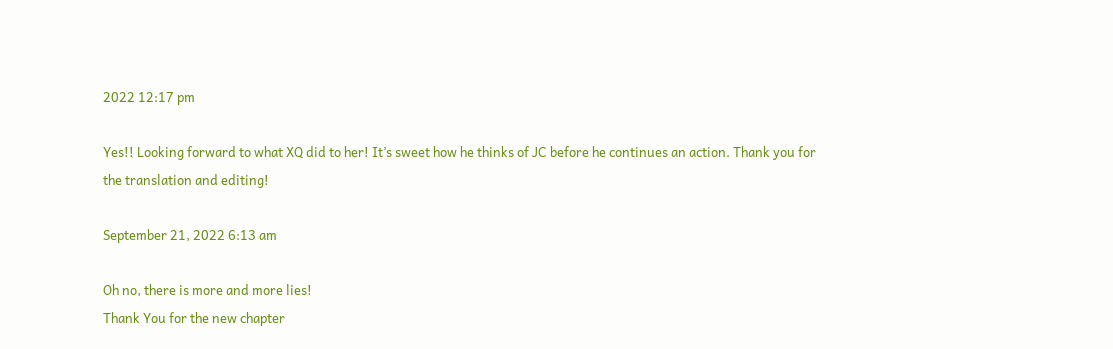2022 12:17 pm

Yes!! Looking forward to what XQ did to her! It’s sweet how he thinks of JC before he continues an action. Thank you for the translation and editing!

September 21, 2022 6:13 am

Oh no, there is more and more lies!
Thank You for the new chapter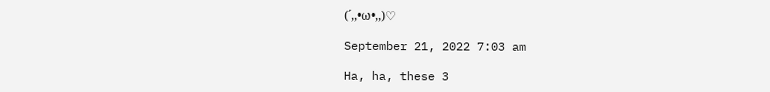(´,,•ω•,,)♡

September 21, 2022 7:03 am

Ha, ha, these 3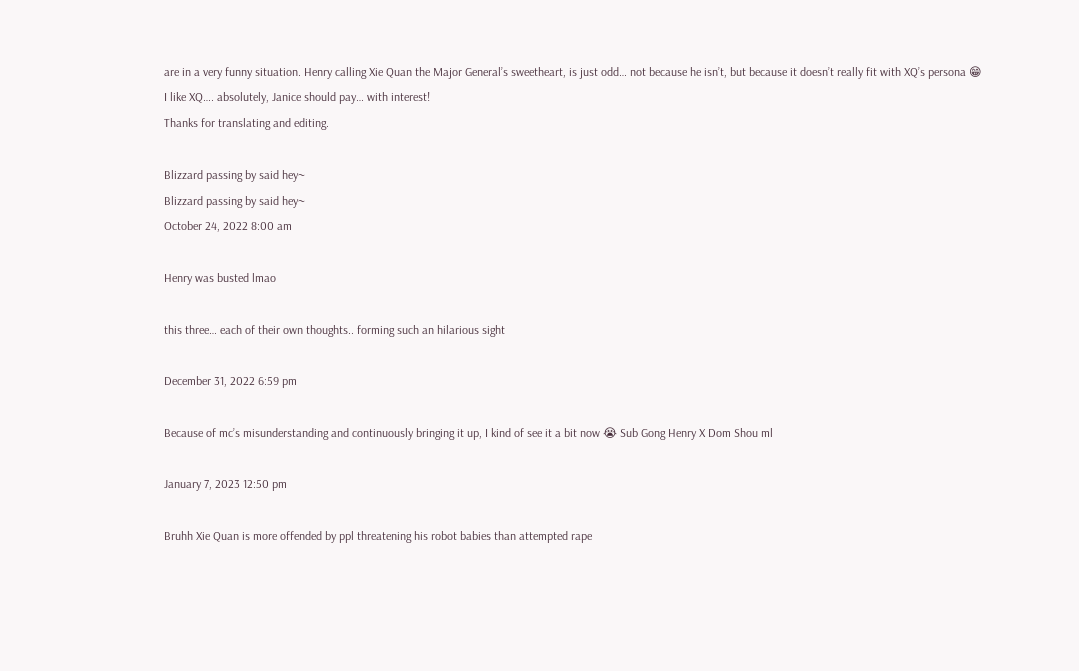are in a very funny situation. Henry calling Xie Quan the Major General’s sweetheart, is just odd… not because he isn’t, but because it doesn’t really fit with XQ’s persona 😁
I like XQ…. absolutely, Janice should pay… with interest!
Thanks for translating and editing.

Blizzard passing by said hey~
Blizzard passing by said hey~
October 24, 2022 8:00 am

Henry was busted lmao

this three… each of their own thoughts.. forming such an hilarious sight

December 31, 2022 6:59 pm

Because of mc’s misunderstanding and continuously bringing it up, I kind of see it a bit now 😭 Sub Gong Henry X Dom Shou ml

January 7, 2023 12:50 pm

Bruhh Xie Quan is more offended by ppl threatening his robot babies than attempted rape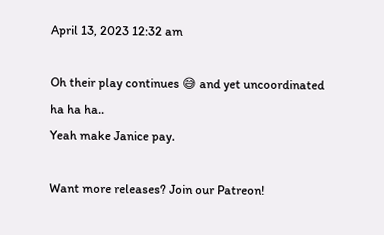April 13, 2023 12:32 am

Oh their play continues 😅 and yet uncoordinated ha ha ha..
Yeah make Janice pay.

Want more releases? Join our Patreon!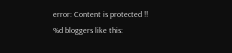error: Content is protected !!
%d bloggers like this: